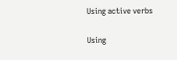Using active verbs

Using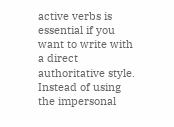active verbs is essential if you want to write with a direct authoritative style. Instead of using the impersonal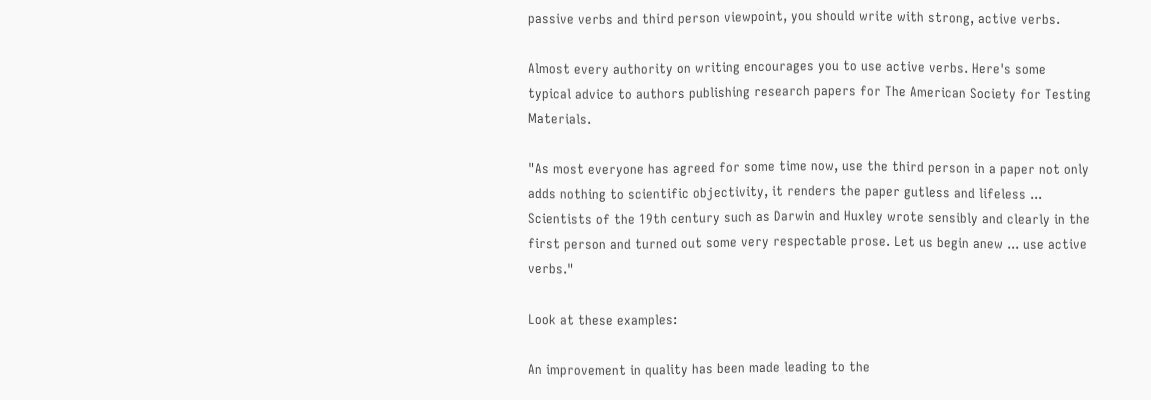passive verbs and third person viewpoint, you should write with strong, active verbs.

Almost every authority on writing encourages you to use active verbs. Here's some typical advice to authors publishing research papers for The American Society for Testing Materials.

"As most everyone has agreed for some time now, use the third person in a paper not only adds nothing to scientific objectivity, it renders the paper gutless and lifeless ... Scientists of the 19th century such as Darwin and Huxley wrote sensibly and clearly in the first person and turned out some very respectable prose. Let us begin anew ... use active verbs."

Look at these examples:

An improvement in quality has been made leading to the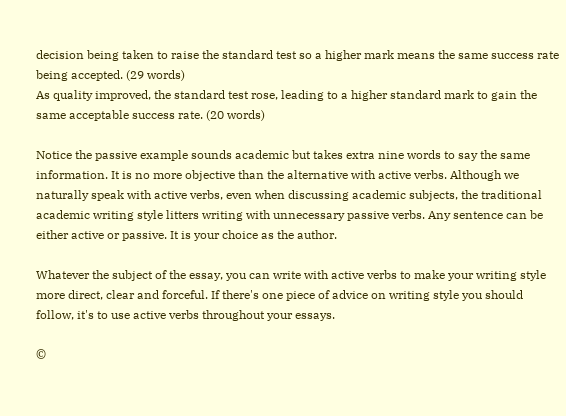decision being taken to raise the standard test so a higher mark means the same success rate being accepted. (29 words)
As quality improved, the standard test rose, leading to a higher standard mark to gain the same acceptable success rate. (20 words)

Notice the passive example sounds academic but takes extra nine words to say the same information. It is no more objective than the alternative with active verbs. Although we naturally speak with active verbs, even when discussing academic subjects, the traditional academic writing style litters writing with unnecessary passive verbs. Any sentence can be either active or passive. It is your choice as the author.

Whatever the subject of the essay, you can write with active verbs to make your writing style more direct, clear and forceful. If there's one piece of advice on writing style you should follow, it's to use active verbs throughout your essays.

©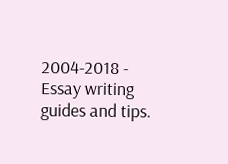2004-2018 - Essay writing guides and tips.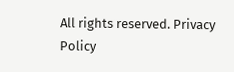All rights reserved. Privacy Policy